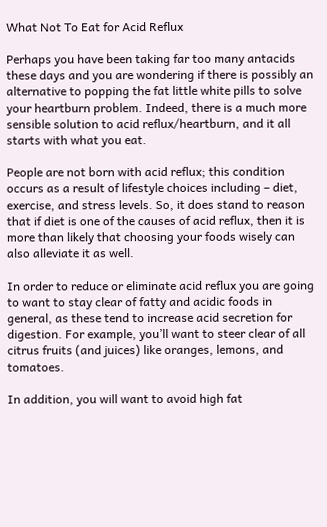What Not To Eat for Acid Reflux

Perhaps you have been taking far too many antacids these days and you are wondering if there is possibly an alternative to popping the fat little white pills to solve your heartburn problem. Indeed, there is a much more sensible solution to acid reflux/heartburn, and it all starts with what you eat.

People are not born with acid reflux; this condition occurs as a result of lifestyle choices including – diet, exercise, and stress levels. So, it does stand to reason that if diet is one of the causes of acid reflux, then it is more than likely that choosing your foods wisely can also alleviate it as well.

In order to reduce or eliminate acid reflux you are going to want to stay clear of fatty and acidic foods in general, as these tend to increase acid secretion for digestion. For example, you’ll want to steer clear of all citrus fruits (and juices) like oranges, lemons, and tomatoes.

In addition, you will want to avoid high fat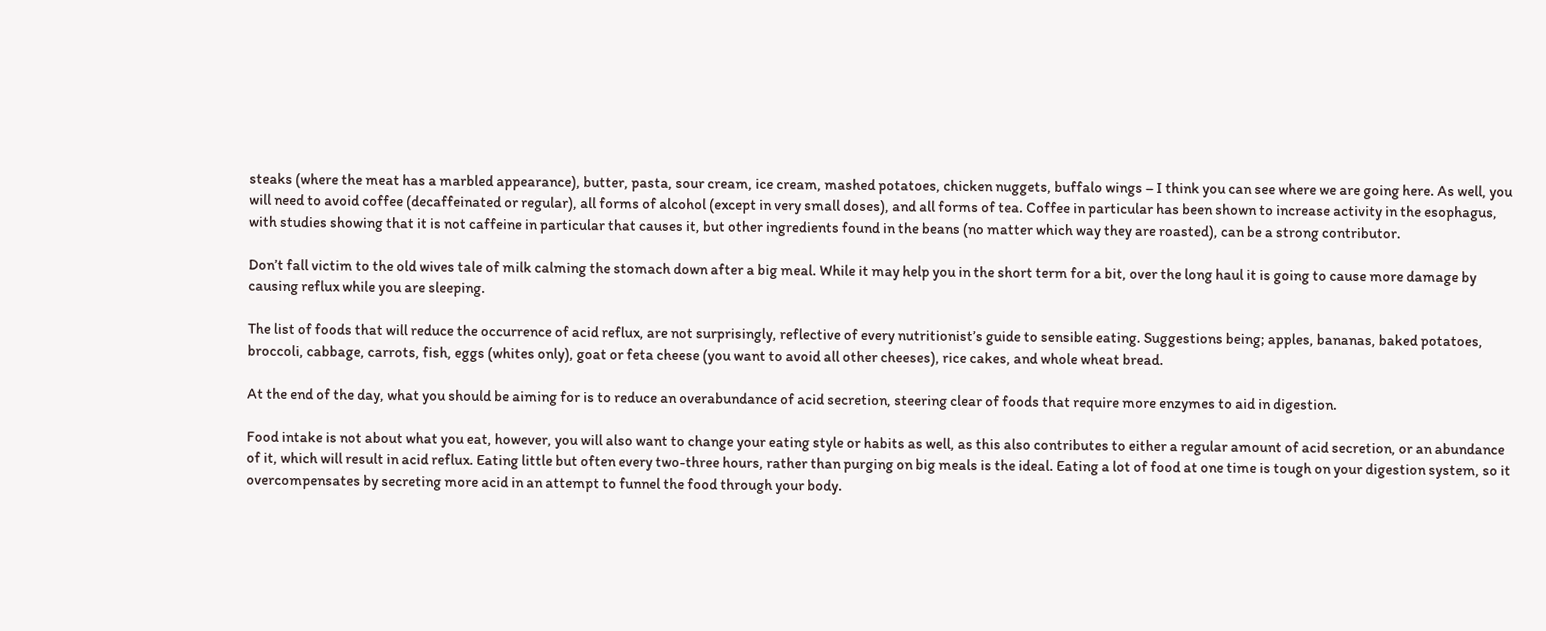steaks (where the meat has a marbled appearance), butter, pasta, sour cream, ice cream, mashed potatoes, chicken nuggets, buffalo wings – I think you can see where we are going here. As well, you will need to avoid coffee (decaffeinated or regular), all forms of alcohol (except in very small doses), and all forms of tea. Coffee in particular has been shown to increase activity in the esophagus, with studies showing that it is not caffeine in particular that causes it, but other ingredients found in the beans (no matter which way they are roasted), can be a strong contributor.

Don’t fall victim to the old wives tale of milk calming the stomach down after a big meal. While it may help you in the short term for a bit, over the long haul it is going to cause more damage by causing reflux while you are sleeping.

The list of foods that will reduce the occurrence of acid reflux, are not surprisingly, reflective of every nutritionist’s guide to sensible eating. Suggestions being; apples, bananas, baked potatoes, broccoli, cabbage, carrots, fish, eggs (whites only), goat or feta cheese (you want to avoid all other cheeses), rice cakes, and whole wheat bread.

At the end of the day, what you should be aiming for is to reduce an overabundance of acid secretion, steering clear of foods that require more enzymes to aid in digestion.

Food intake is not about what you eat, however, you will also want to change your eating style or habits as well, as this also contributes to either a regular amount of acid secretion, or an abundance of it, which will result in acid reflux. Eating little but often every two-three hours, rather than purging on big meals is the ideal. Eating a lot of food at one time is tough on your digestion system, so it overcompensates by secreting more acid in an attempt to funnel the food through your body.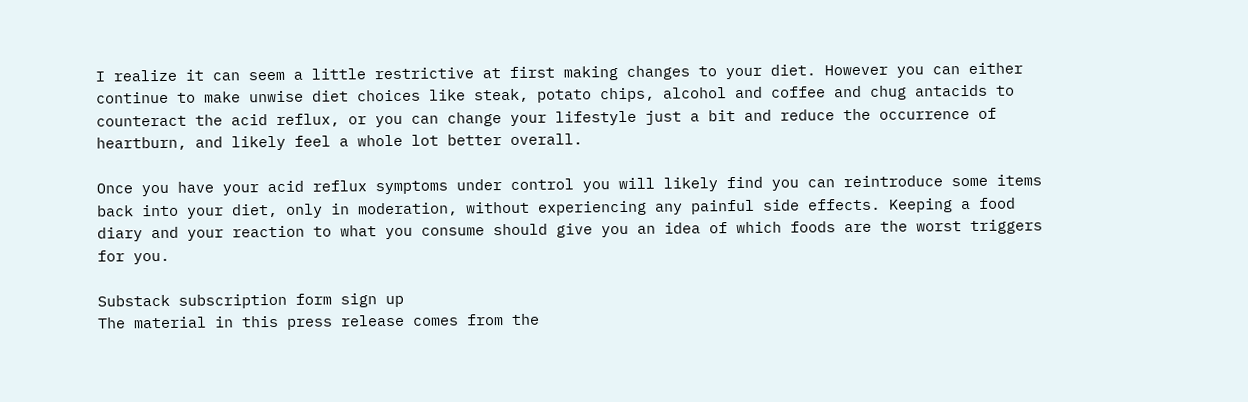I realize it can seem a little restrictive at first making changes to your diet. However you can either continue to make unwise diet choices like steak, potato chips, alcohol and coffee and chug antacids to counteract the acid reflux, or you can change your lifestyle just a bit and reduce the occurrence of heartburn, and likely feel a whole lot better overall.

Once you have your acid reflux symptoms under control you will likely find you can reintroduce some items back into your diet, only in moderation, without experiencing any painful side effects. Keeping a food diary and your reaction to what you consume should give you an idea of which foods are the worst triggers for you.

Substack subscription form sign up
The material in this press release comes from the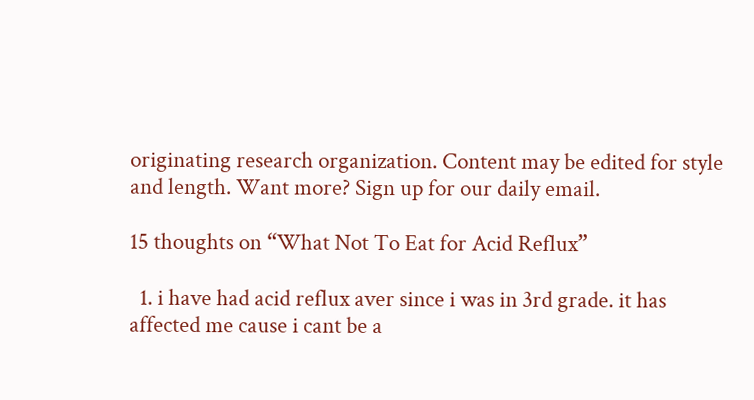originating research organization. Content may be edited for style and length. Want more? Sign up for our daily email.

15 thoughts on “What Not To Eat for Acid Reflux”

  1. i have had acid reflux aver since i was in 3rd grade. it has affected me cause i cant be a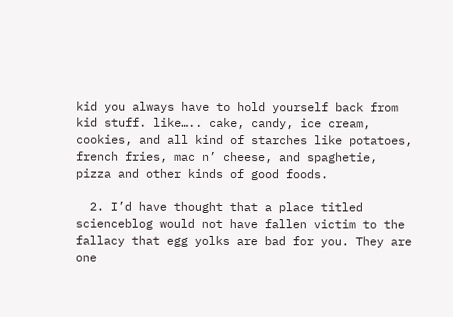kid you always have to hold yourself back from kid stuff. like….. cake, candy, ice cream, cookies, and all kind of starches like potatoes, french fries, mac n’ cheese, and spaghetie, pizza and other kinds of good foods.

  2. I’d have thought that a place titled scienceblog would not have fallen victim to the fallacy that egg yolks are bad for you. They are one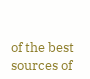of the best sources of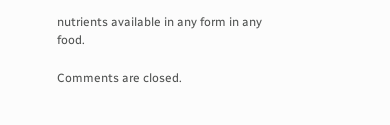nutrients available in any form in any food.

Comments are closed.